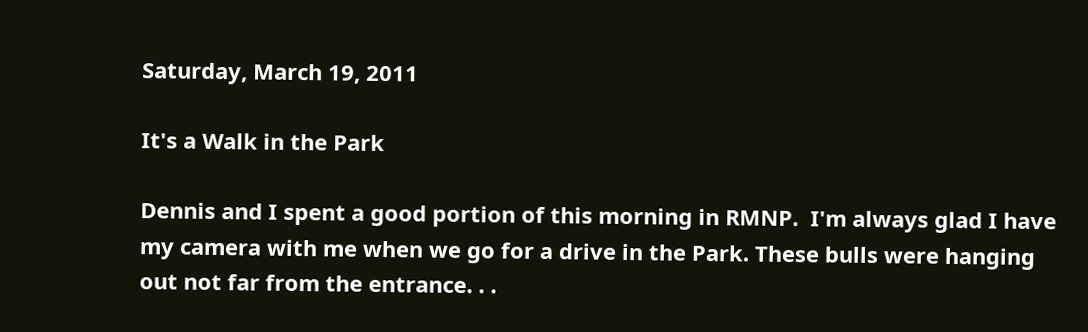Saturday, March 19, 2011

It's a Walk in the Park

Dennis and I spent a good portion of this morning in RMNP.  I'm always glad I have my camera with me when we go for a drive in the Park. These bulls were hanging out not far from the entrance. . .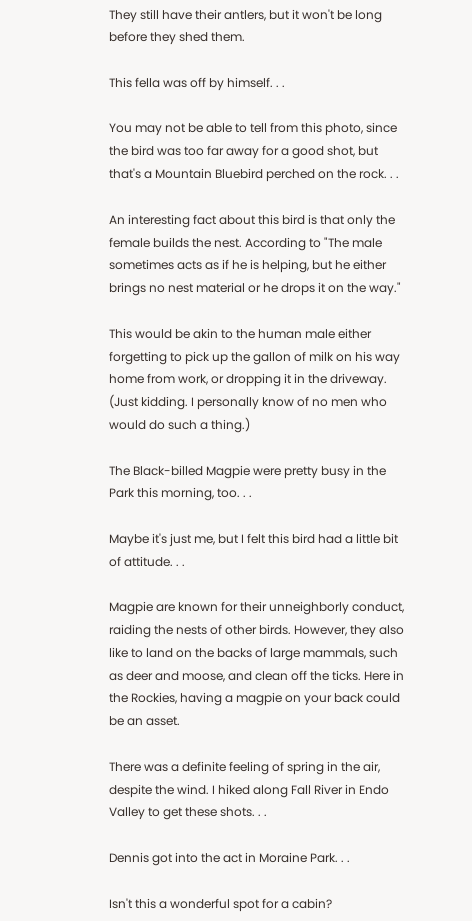They still have their antlers, but it won't be long before they shed them.

This fella was off by himself. . .

You may not be able to tell from this photo, since the bird was too far away for a good shot, but that's a Mountain Bluebird perched on the rock. . .

An interesting fact about this bird is that only the female builds the nest. According to "The male sometimes acts as if he is helping, but he either brings no nest material or he drops it on the way."

This would be akin to the human male either forgetting to pick up the gallon of milk on his way home from work, or dropping it in the driveway. (Just kidding. I personally know of no men who would do such a thing.)

The Black-billed Magpie were pretty busy in the Park this morning, too. . .

Maybe it's just me, but I felt this bird had a little bit of attitude. . .

Magpie are known for their unneighborly conduct, raiding the nests of other birds. However, they also like to land on the backs of large mammals, such as deer and moose, and clean off the ticks. Here in the Rockies, having a magpie on your back could be an asset.

There was a definite feeling of spring in the air, despite the wind. I hiked along Fall River in Endo Valley to get these shots. . .

Dennis got into the act in Moraine Park. . .

Isn't this a wonderful spot for a cabin?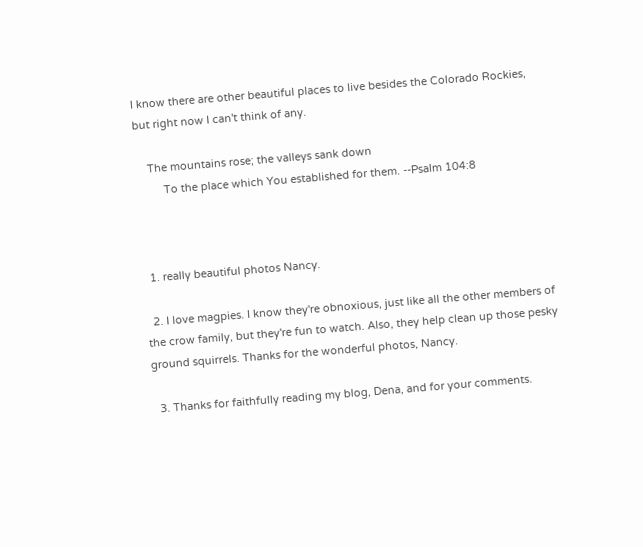I know there are other beautiful places to live besides the Colorado Rockies, but right now I can't think of any.

    The mountains rose; the valleys sank down
         To the place which You established for them. --Psalm 104:8



  1. really beautiful photos Nancy.

  2. I love magpies. I know they're obnoxious, just like all the other members of the crow family, but they're fun to watch. Also, they help clean up those pesky ground squirrels. Thanks for the wonderful photos, Nancy.

  3. Thanks for faithfully reading my blog, Dena, and for your comments.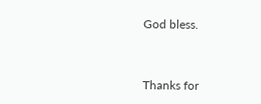God bless.


Thanks for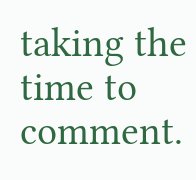taking the time to comment.